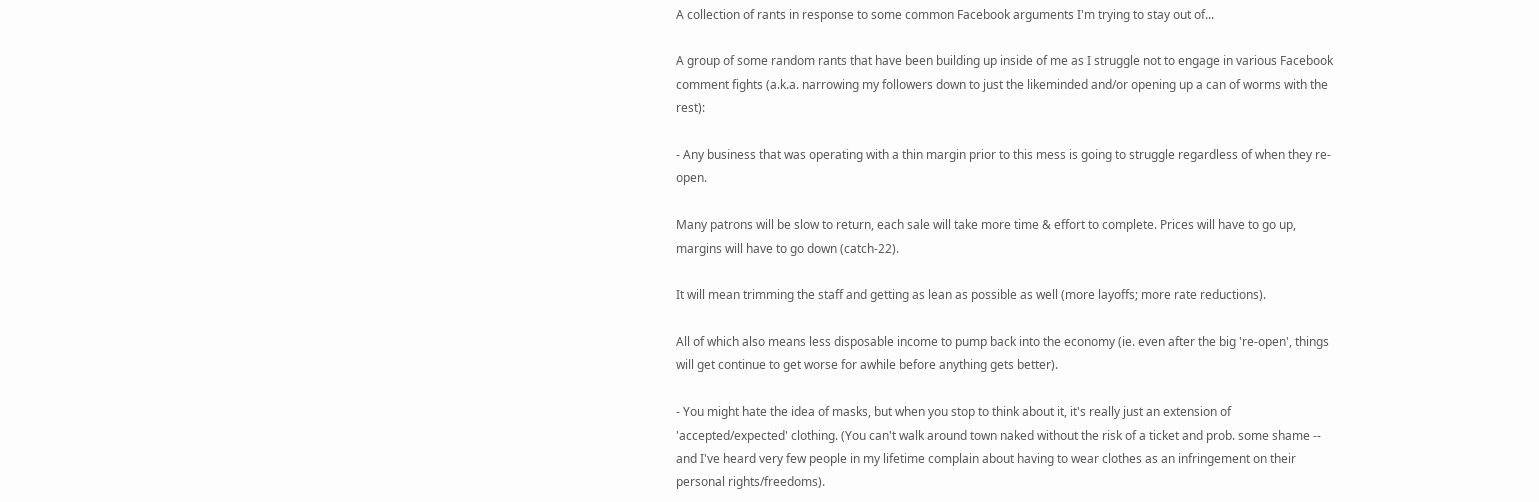A collection of rants in response to some common Facebook arguments I'm trying to stay out of...

A group of some random rants that have been building up inside of me as I struggle not to engage in various Facebook comment fights (a.k.a. narrowing my followers down to just the likeminded and/or opening up a can of worms with the rest):

- Any business that was operating with a thin margin prior to this mess is going to struggle regardless of when they re-open.

Many patrons will be slow to return, each sale will take more time & effort to complete. Prices will have to go up, margins will have to go down (catch-22).

It will mean trimming the staff and getting as lean as possible as well (more layoffs; more rate reductions).

All of which also means less disposable income to pump back into the economy (ie. even after the big 're-open', things will get continue to get worse for awhile before anything gets better).

- You might hate the idea of masks, but when you stop to think about it, it's really just an extension of 'accepted/expected' clothing. (You can't walk around town naked without the risk of a ticket and prob. some shame -- and I've heard very few people in my lifetime complain about having to wear clothes as an infringement on their personal rights/freedoms).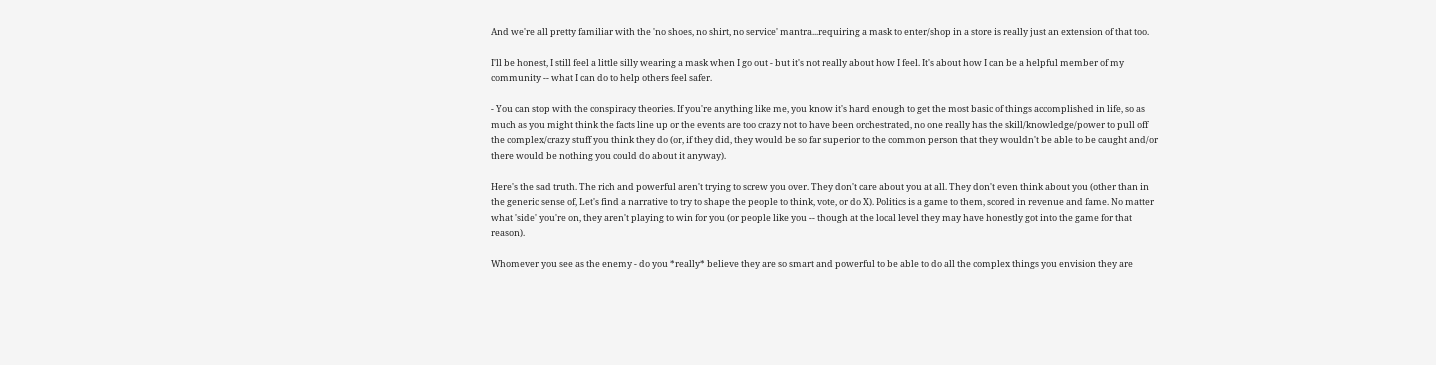And we're all pretty familiar with the 'no shoes, no shirt, no service' mantra...requiring a mask to enter/shop in a store is really just an extension of that too.

I'll be honest, I still feel a little silly wearing a mask when I go out - but it's not really about how I feel. It's about how I can be a helpful member of my community -- what I can do to help others feel safer.

- You can stop with the conspiracy theories. If you're anything like me, you know it's hard enough to get the most basic of things accomplished in life, so as much as you might think the facts line up or the events are too crazy not to have been orchestrated, no one really has the skill/knowledge/power to pull off the complex/crazy stuff you think they do (or, if they did, they would be so far superior to the common person that they wouldn't be able to be caught and/or there would be nothing you could do about it anyway).

Here's the sad truth. The rich and powerful aren't trying to screw you over. They don't care about you at all. They don't even think about you (other than in the generic sense of, Let's find a narrative to try to shape the people to think, vote, or do X). Politics is a game to them, scored in revenue and fame. No matter what 'side' you're on, they aren't playing to win for you (or people like you -- though at the local level they may have honestly got into the game for that reason).

Whomever you see as the enemy - do you *really* believe they are so smart and powerful to be able to do all the complex things you envision they are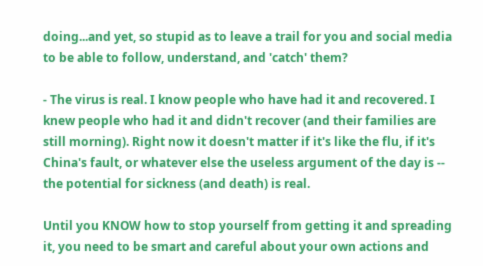doing...and yet, so stupid as to leave a trail for you and social media to be able to follow, understand, and 'catch' them?

- The virus is real. I know people who have had it and recovered. I knew people who had it and didn't recover (and their families are still morning). Right now it doesn't matter if it's like the flu, if it's China's fault, or whatever else the useless argument of the day is -- the potential for sickness (and death) is real.

Until you KNOW how to stop yourself from getting it and spreading it, you need to be smart and careful about your own actions and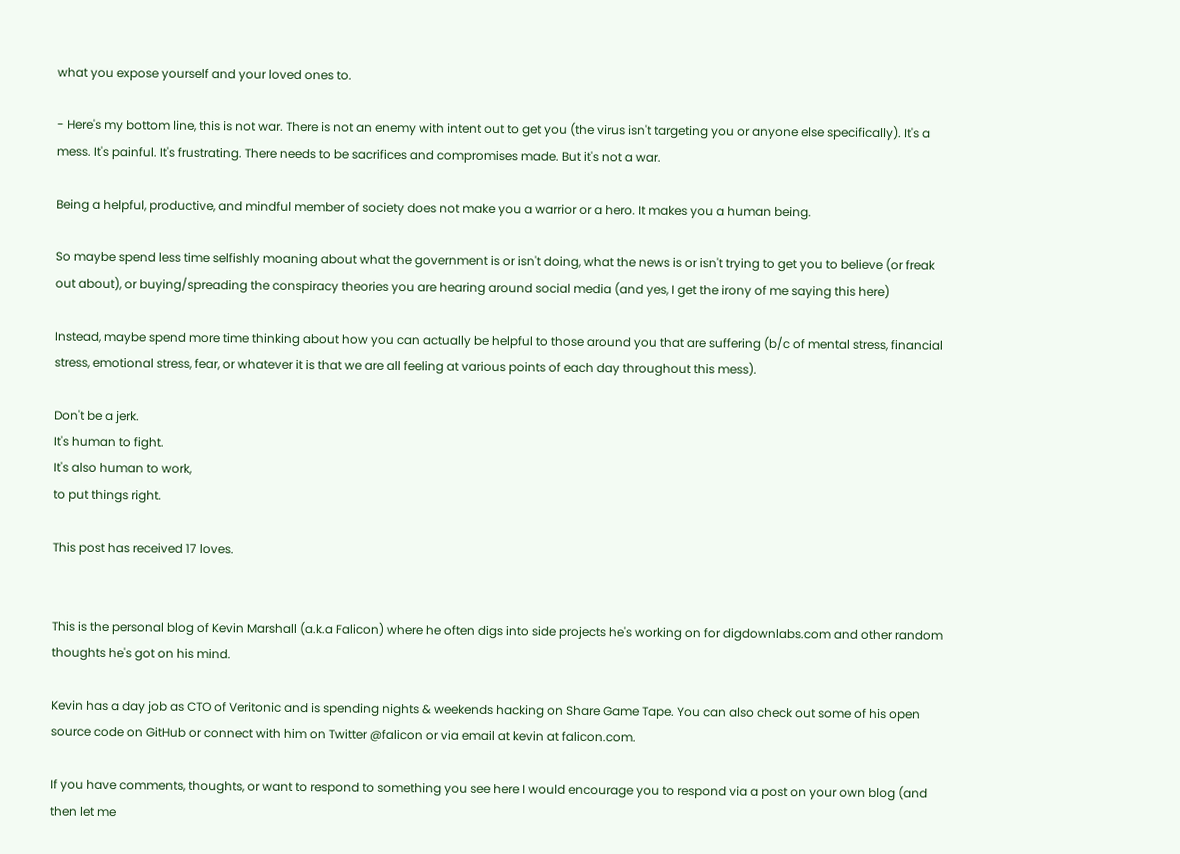what you expose yourself and your loved ones to.

- Here's my bottom line, this is not war. There is not an enemy with intent out to get you (the virus isn't targeting you or anyone else specifically). It's a mess. It's painful. It's frustrating. There needs to be sacrifices and compromises made. But it's not a war.

Being a helpful, productive, and mindful member of society does not make you a warrior or a hero. It makes you a human being.

So maybe spend less time selfishly moaning about what the government is or isn't doing, what the news is or isn't trying to get you to believe (or freak out about), or buying/spreading the conspiracy theories you are hearing around social media (and yes, I get the irony of me saying this here)

Instead, maybe spend more time thinking about how you can actually be helpful to those around you that are suffering (b/c of mental stress, financial stress, emotional stress, fear, or whatever it is that we are all feeling at various points of each day throughout this mess).

Don't be a jerk.
It's human to fight.
It's also human to work,
to put things right.

This post has received 17 loves.


This is the personal blog of Kevin Marshall (a.k.a Falicon) where he often digs into side projects he's working on for digdownlabs.com and other random thoughts he's got on his mind.

Kevin has a day job as CTO of Veritonic and is spending nights & weekends hacking on Share Game Tape. You can also check out some of his open source code on GitHub or connect with him on Twitter @falicon or via email at kevin at falicon.com.

If you have comments, thoughts, or want to respond to something you see here I would encourage you to respond via a post on your own blog (and then let me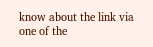know about the link via one of the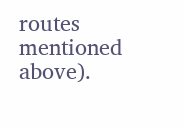routes mentioned above).